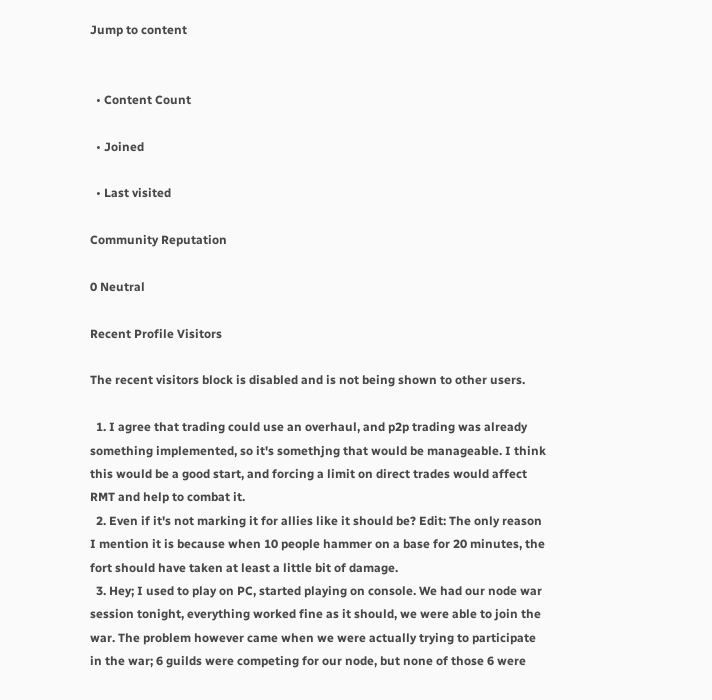Jump to content


  • Content Count

  • Joined

  • Last visited

Community Reputation

0 Neutral

Recent Profile Visitors

The recent visitors block is disabled and is not being shown to other users.

  1. I agree that trading could use an overhaul, and p2p trading was already something implemented, so it's somethjng that would be manageable. I think this would be a good start, and forcing a limit on direct trades would affect RMT and help to combat it.
  2. Even if it's not marking it for allies like it should be? Edit: The only reason I mention it is because when 10 people hammer on a base for 20 minutes, the fort should have taken at least a little bit of damage.
  3. Hey; I used to play on PC, started playing on console. We had our node war session tonight, everything worked fine as it should, we were able to join the war. The problem however came when we were actually trying to participate in the war; 6 guilds were competing for our node, but none of those 6 were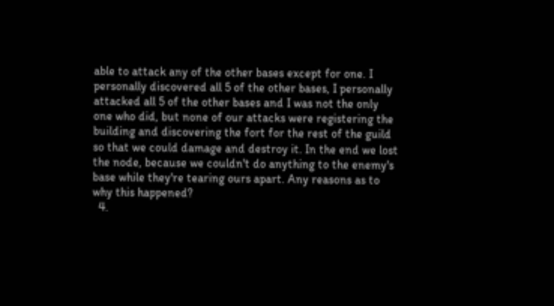able to attack any of the other bases except for one. I personally discovered all 5 of the other bases, I personally attacked all 5 of the other bases and I was not the only one who did, but none of our attacks were registering the building and discovering the fort for the rest of the guild so that we could damage and destroy it. In the end we lost the node, because we couldn't do anything to the enemy's base while they're tearing ours apart. Any reasons as to why this happened?
  4.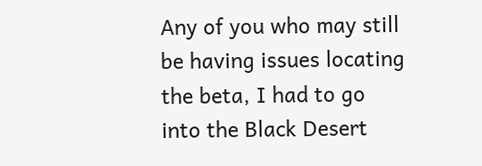Any of you who may still be having issues locating the beta, I had to go into the Black Desert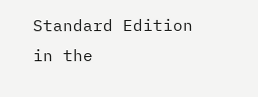Standard Edition in the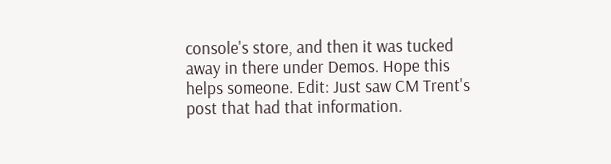console's store, and then it was tucked away in there under Demos. Hope this helps someone. Edit: Just saw CM Trent's post that had that information.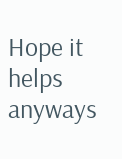Hope it helps anyways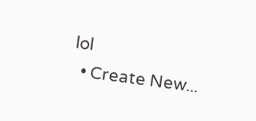lol
  • Create New...